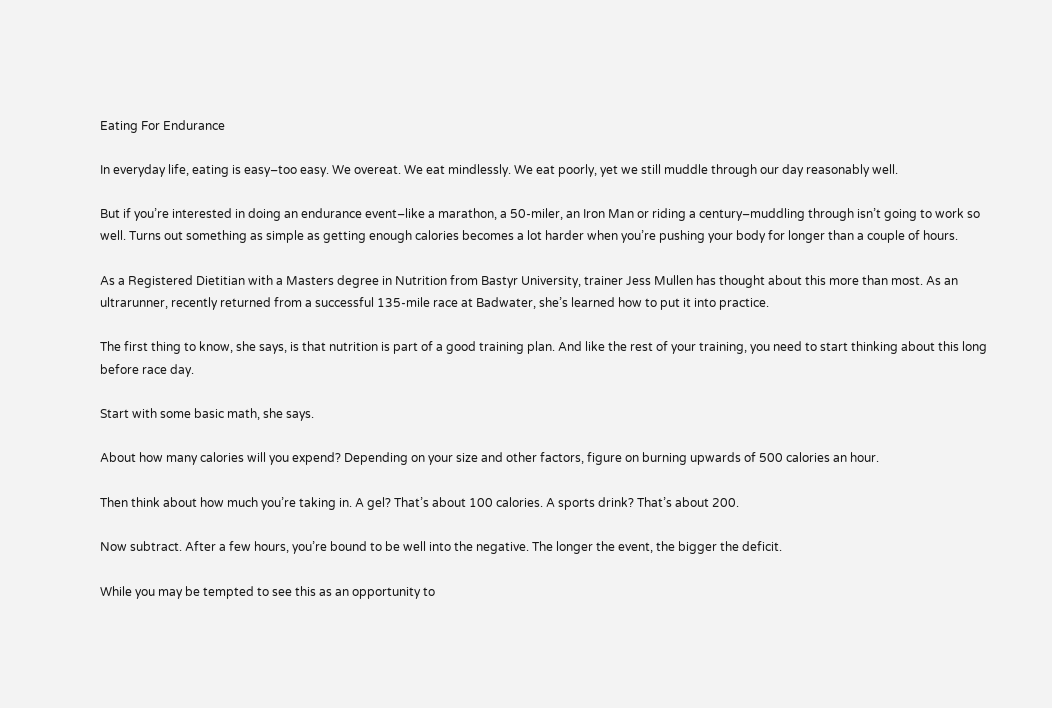Eating For Endurance

In everyday life, eating is easy–too easy. We overeat. We eat mindlessly. We eat poorly, yet we still muddle through our day reasonably well.

But if you’re interested in doing an endurance event–like a marathon, a 50-miler, an Iron Man or riding a century–muddling through isn’t going to work so well. Turns out something as simple as getting enough calories becomes a lot harder when you’re pushing your body for longer than a couple of hours.

As a Registered Dietitian with a Masters degree in Nutrition from Bastyr University, trainer Jess Mullen has thought about this more than most. As an ultrarunner, recently returned from a successful 135-mile race at Badwater, she’s learned how to put it into practice.

The first thing to know, she says, is that nutrition is part of a good training plan. And like the rest of your training, you need to start thinking about this long before race day.

Start with some basic math, she says.

About how many calories will you expend? Depending on your size and other factors, figure on burning upwards of 500 calories an hour.

Then think about how much you’re taking in. A gel? That’s about 100 calories. A sports drink? That’s about 200.

Now subtract. After a few hours, you’re bound to be well into the negative. The longer the event, the bigger the deficit.

While you may be tempted to see this as an opportunity to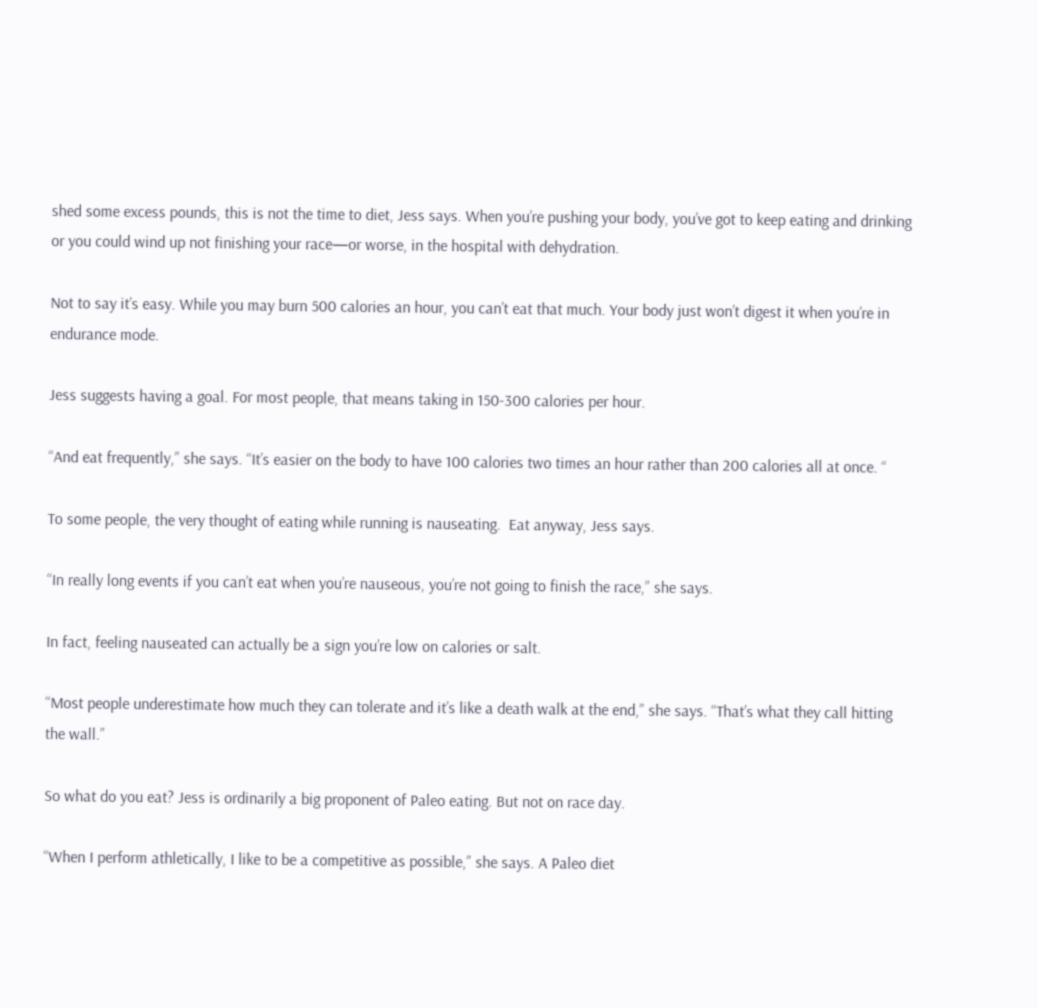shed some excess pounds, this is not the time to diet, Jess says. When you’re pushing your body, you’ve got to keep eating and drinking or you could wind up not finishing your race—or worse, in the hospital with dehydration.

Not to say it’s easy. While you may burn 500 calories an hour, you can’t eat that much. Your body just won’t digest it when you’re in endurance mode.

Jess suggests having a goal. For most people, that means taking in 150-300 calories per hour.

“And eat frequently,” she says. “It’s easier on the body to have 100 calories two times an hour rather than 200 calories all at once. “

To some people, the very thought of eating while running is nauseating.  Eat anyway, Jess says.

“In really long events if you can’t eat when you’re nauseous, you’re not going to finish the race,” she says.

In fact, feeling nauseated can actually be a sign you’re low on calories or salt.

“Most people underestimate how much they can tolerate and it’s like a death walk at the end,” she says. “That’s what they call hitting the wall.”

So what do you eat? Jess is ordinarily a big proponent of Paleo eating. But not on race day.

“When I perform athletically, I like to be a competitive as possible,” she says. A Paleo diet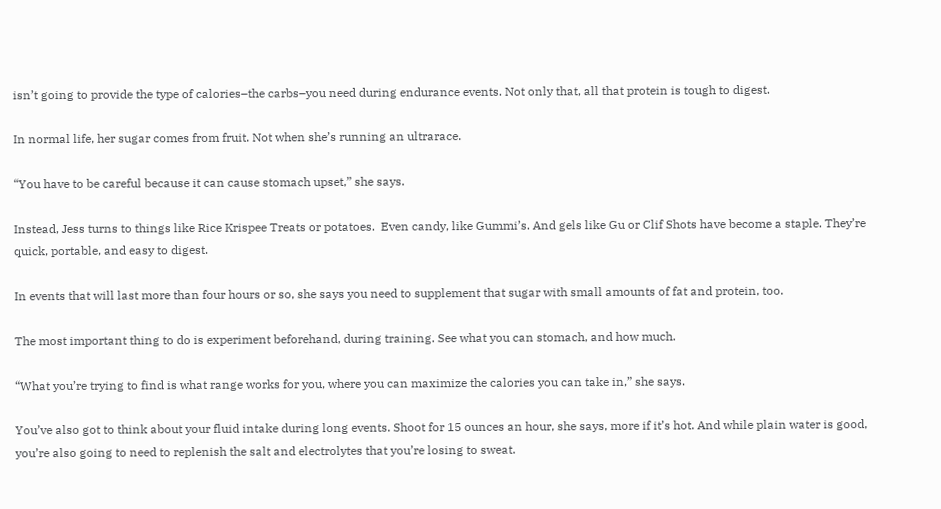isn’t going to provide the type of calories–the carbs–you need during endurance events. Not only that, all that protein is tough to digest.

In normal life, her sugar comes from fruit. Not when she’s running an ultrarace.

“You have to be careful because it can cause stomach upset,” she says.

Instead, Jess turns to things like Rice Krispee Treats or potatoes.  Even candy, like Gummi’s. And gels like Gu or Clif Shots have become a staple. They’re quick, portable, and easy to digest.

In events that will last more than four hours or so, she says you need to supplement that sugar with small amounts of fat and protein, too.

The most important thing to do is experiment beforehand, during training. See what you can stomach, and how much.

“What you’re trying to find is what range works for you, where you can maximize the calories you can take in,” she says.

You’ve also got to think about your fluid intake during long events. Shoot for 15 ounces an hour, she says, more if it’s hot. And while plain water is good, you’re also going to need to replenish the salt and electrolytes that you’re losing to sweat.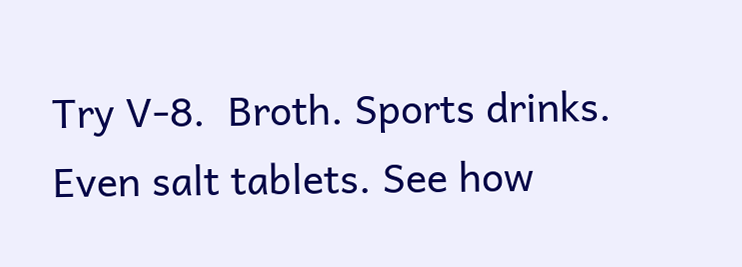Try V-8.  Broth. Sports drinks. Even salt tablets. See how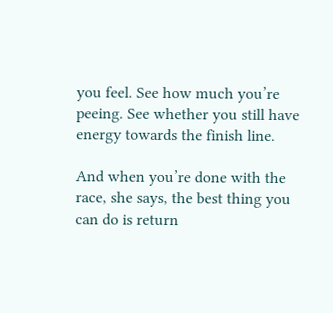you feel. See how much you’re peeing. See whether you still have energy towards the finish line.

And when you’re done with the race, she says, the best thing you can do is return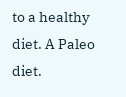to a healthy diet. A Paleo diet.